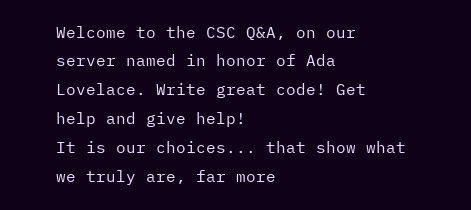Welcome to the CSC Q&A, on our server named in honor of Ada Lovelace. Write great code! Get help and give help!
It is our choices... that show what we truly are, far more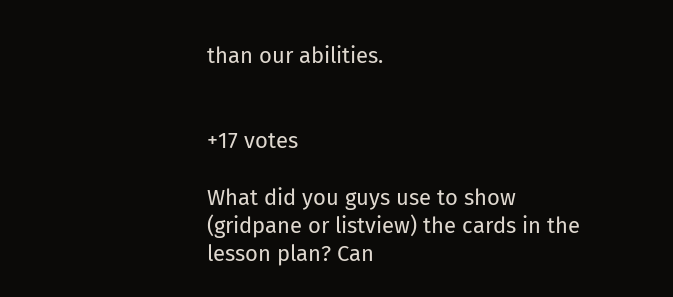than our abilities.


+17 votes

What did you guys use to show (gridpane or listview) the cards in the lesson plan? Can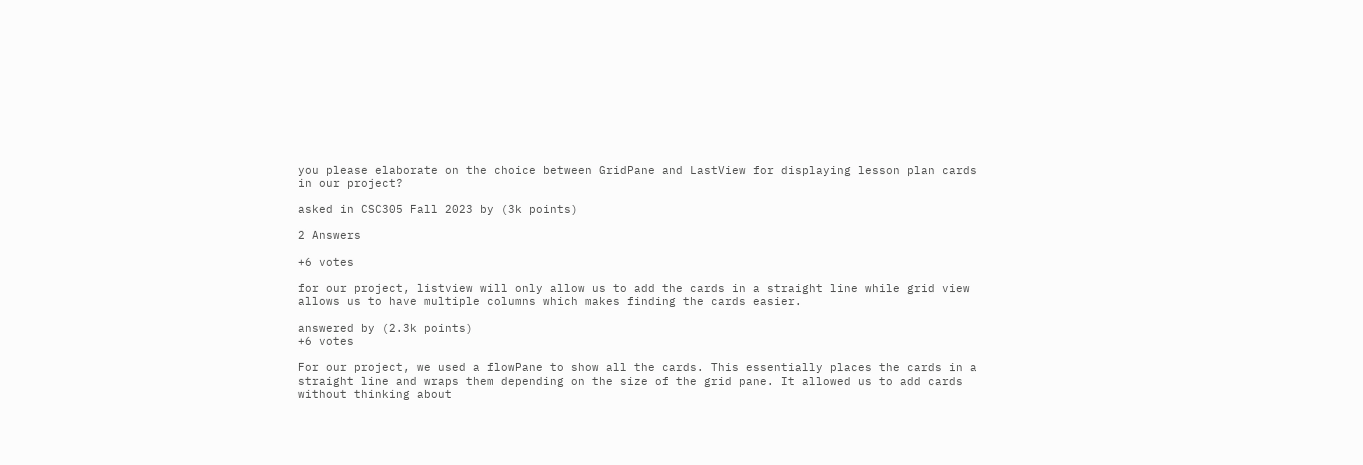you please elaborate on the choice between GridPane and LastView for displaying lesson plan cards in our project?

asked in CSC305 Fall 2023 by (3k points)

2 Answers

+6 votes

for our project, listview will only allow us to add the cards in a straight line while grid view allows us to have multiple columns which makes finding the cards easier.

answered by (2.3k points)
+6 votes

For our project, we used a flowPane to show all the cards. This essentially places the cards in a straight line and wraps them depending on the size of the grid pane. It allowed us to add cards without thinking about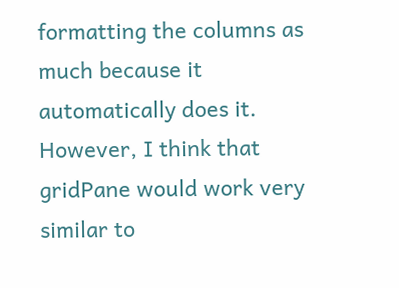formatting the columns as much because it automatically does it. However, I think that gridPane would work very similar to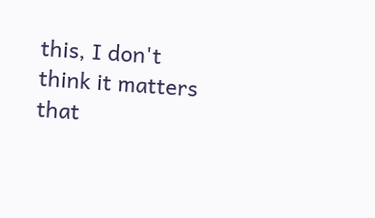this, I don't think it matters that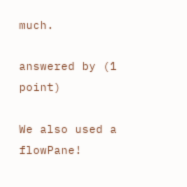much.

answered by (1 point)

We also used a flowPane!